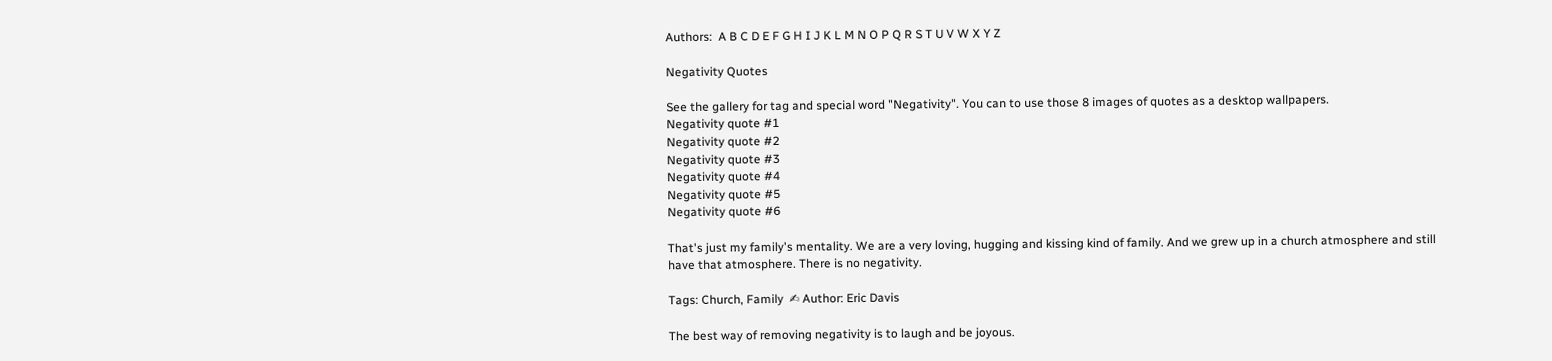Authors:  A B C D E F G H I J K L M N O P Q R S T U V W X Y Z

Negativity Quotes

See the gallery for tag and special word "Negativity". You can to use those 8 images of quotes as a desktop wallpapers.
Negativity quote #1
Negativity quote #2
Negativity quote #3
Negativity quote #4
Negativity quote #5
Negativity quote #6

That's just my family's mentality. We are a very loving, hugging and kissing kind of family. And we grew up in a church atmosphere and still have that atmosphere. There is no negativity.

Tags: Church, Family  ✍ Author: Eric Davis

The best way of removing negativity is to laugh and be joyous.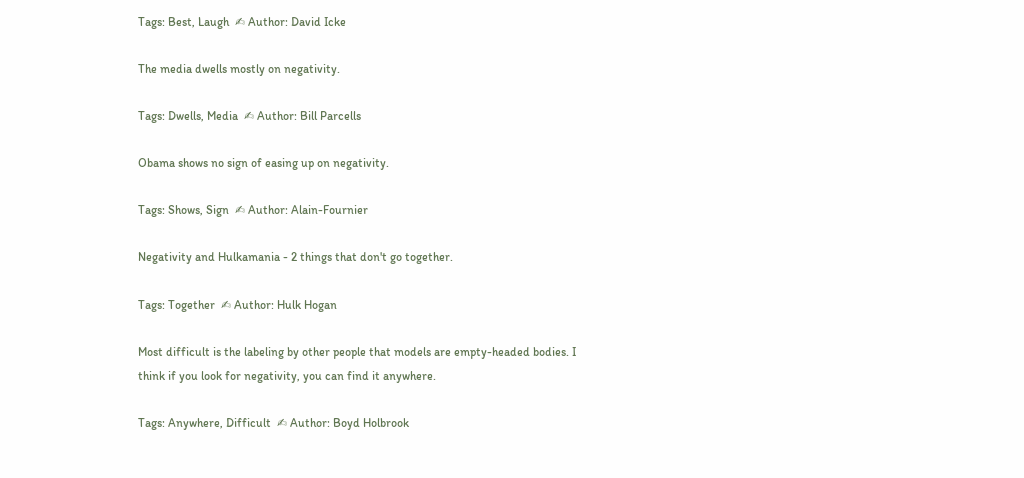Tags: Best, Laugh  ✍ Author: David Icke

The media dwells mostly on negativity.

Tags: Dwells, Media  ✍ Author: Bill Parcells

Obama shows no sign of easing up on negativity.

Tags: Shows, Sign  ✍ Author: Alain-Fournier

Negativity and Hulkamania - 2 things that don't go together.

Tags: Together  ✍ Author: Hulk Hogan

Most difficult is the labeling by other people that models are empty-headed bodies. I think if you look for negativity, you can find it anywhere.

Tags: Anywhere, Difficult  ✍ Author: Boyd Holbrook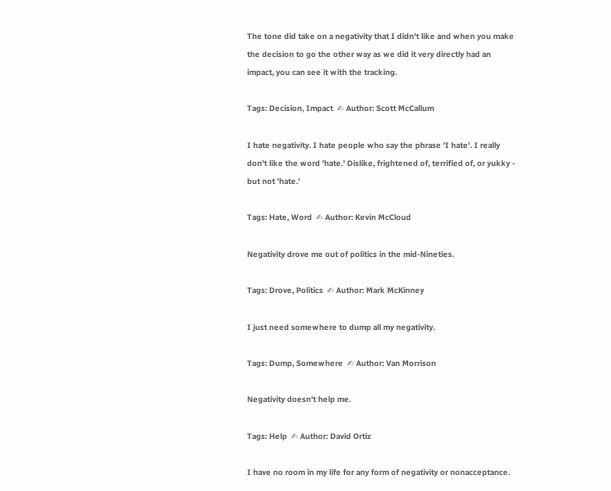The tone did take on a negativity that I didn't like and when you make the decision to go the other way as we did it very directly had an impact, you can see it with the tracking.

Tags: Decision, Impact  ✍ Author: Scott McCallum

I hate negativity. I hate people who say the phrase 'I hate'. I really don't like the word 'hate.' Dislike, frightened of, terrified of, or yukky - but not 'hate.'

Tags: Hate, Word  ✍ Author: Kevin McCloud

Negativity drove me out of politics in the mid-Nineties.

Tags: Drove, Politics  ✍ Author: Mark McKinney

I just need somewhere to dump all my negativity.

Tags: Dump, Somewhere  ✍ Author: Van Morrison

Negativity doesn't help me.

Tags: Help  ✍ Author: David Ortiz

I have no room in my life for any form of negativity or nonacceptance.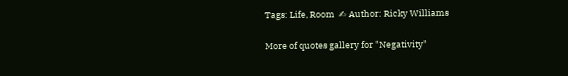Tags: Life, Room  ✍ Author: Ricky Williams

More of quotes gallery for "Negativity"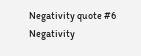Negativity quote #6
Negativity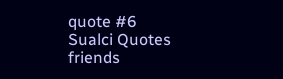quote #6
Sualci Quotes friends